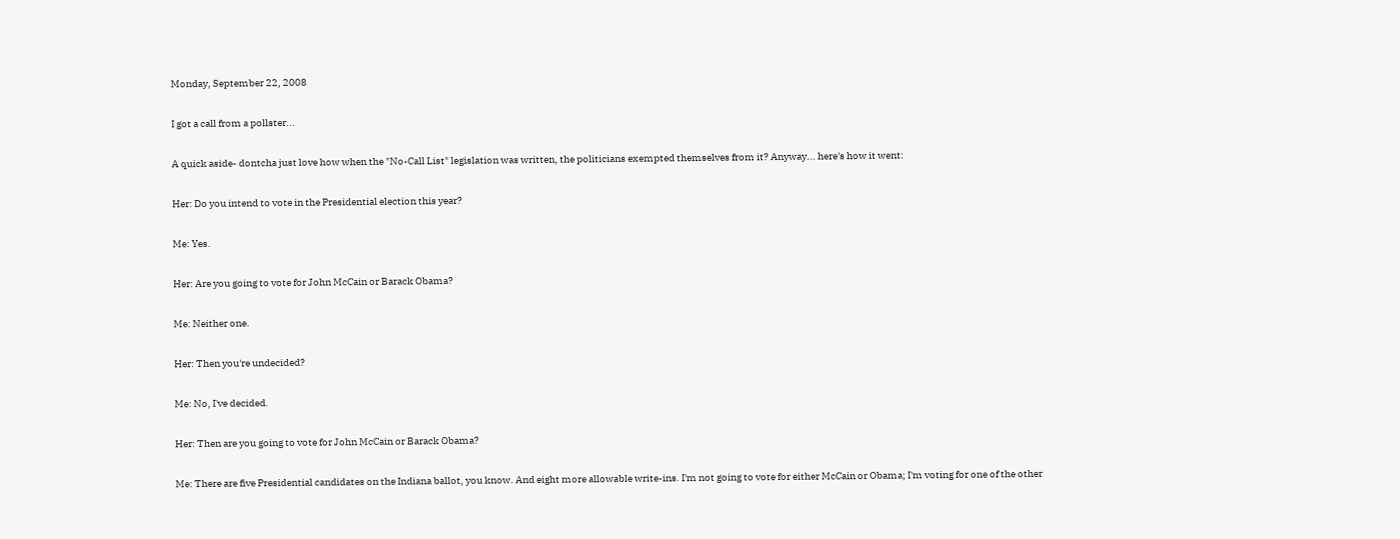Monday, September 22, 2008

I got a call from a pollster...

A quick aside- dontcha just love how when the "No-Call List" legislation was written, the politicians exempted themselves from it? Anyway... here's how it went:

Her: Do you intend to vote in the Presidential election this year?

Me: Yes.

Her: Are you going to vote for John McCain or Barack Obama?

Me: Neither one.

Her: Then you're undecided?

Me: No, I've decided.

Her: Then are you going to vote for John McCain or Barack Obama?

Me: There are five Presidential candidates on the Indiana ballot, you know. And eight more allowable write-ins. I'm not going to vote for either McCain or Obama; I'm voting for one of the other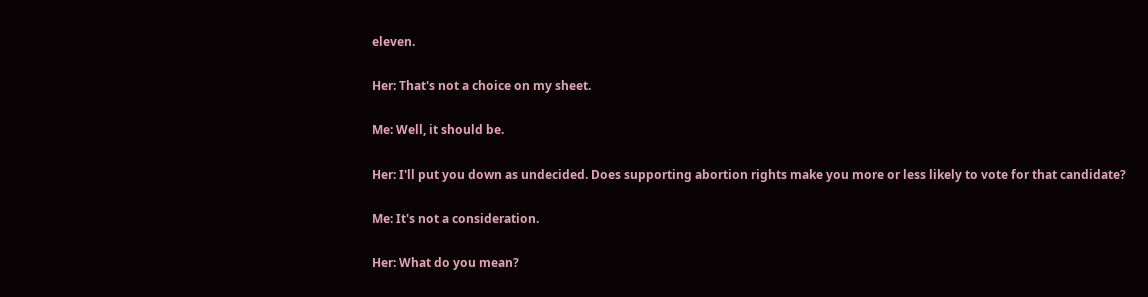eleven.

Her: That's not a choice on my sheet.

Me: Well, it should be.

Her: I'll put you down as undecided. Does supporting abortion rights make you more or less likely to vote for that candidate?

Me: It's not a consideration.

Her: What do you mean?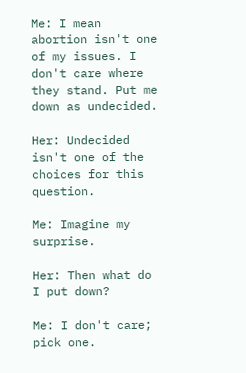Me: I mean abortion isn't one of my issues. I don't care where they stand. Put me down as undecided.

Her: Undecided isn't one of the choices for this question.

Me: Imagine my surprise.

Her: Then what do I put down?

Me: I don't care; pick one.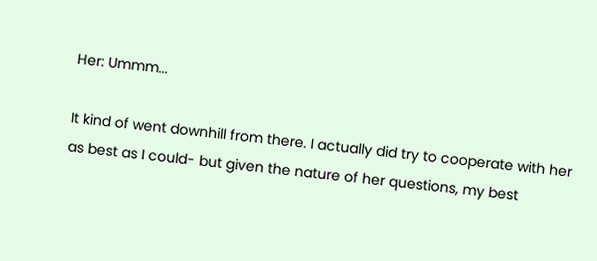Her: Ummm...

It kind of went downhill from there. I actually did try to cooperate with her as best as I could- but given the nature of her questions, my best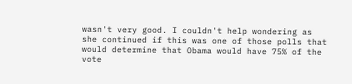wasn't very good. I couldn't help wondering as she continued if this was one of those polls that would determine that Obama would have 75% of the vote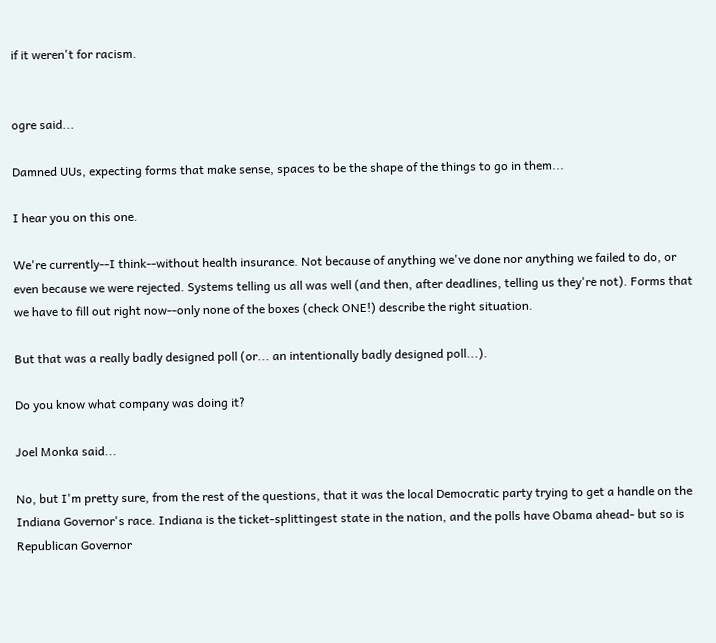if it weren't for racism.


ogre said...

Damned UUs, expecting forms that make sense, spaces to be the shape of the things to go in them...

I hear you on this one.

We're currently--I think--without health insurance. Not because of anything we've done nor anything we failed to do, or even because we were rejected. Systems telling us all was well (and then, after deadlines, telling us they're not). Forms that we have to fill out right now--only none of the boxes (check ONE!) describe the right situation.

But that was a really badly designed poll (or... an intentionally badly designed poll...).

Do you know what company was doing it?

Joel Monka said...

No, but I'm pretty sure, from the rest of the questions, that it was the local Democratic party trying to get a handle on the Indiana Governor's race. Indiana is the ticket-splittingest state in the nation, and the polls have Obama ahead- but so is Republican Governor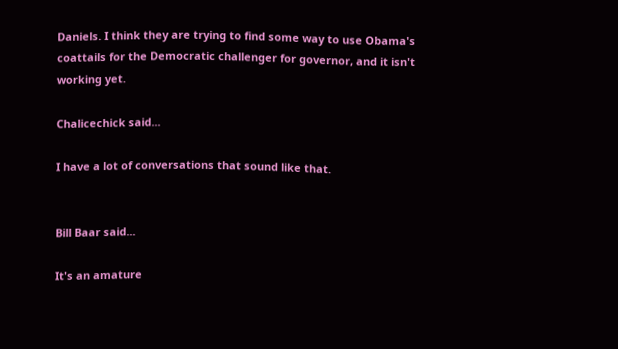Daniels. I think they are trying to find some way to use Obama's coattails for the Democratic challenger for governor, and it isn't working yet.

Chalicechick said...

I have a lot of conversations that sound like that.


Bill Baar said...

It's an amature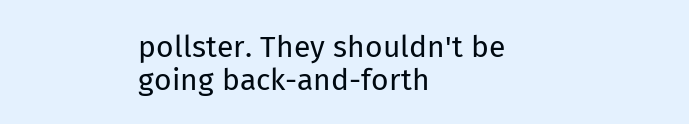pollster. They shouldn't be going back-and-forth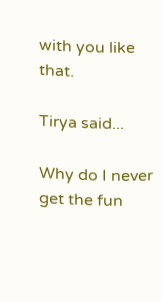with you like that.

Tirya said...

Why do I never get the fun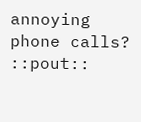annoying phone calls? ::pout::